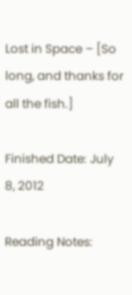Lost in Space – [So long, and thanks for all the fish.]

Finished Date: July 8, 2012

Reading Notes: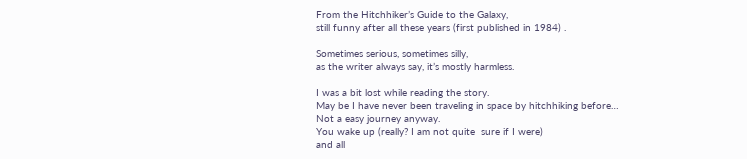From the Hitchhiker’s Guide to the Galaxy,
still funny after all these years (first published in 1984) .

Sometimes serious, sometimes silly,
as the writer always say, it’s mostly harmless.

I was a bit lost while reading the story.
May be I have never been traveling in space by hitchhiking before…
Not a easy journey anyway.
You wake up (really? I am not quite  sure if I were)
and all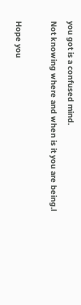you got is a confused mind.
Not knowing where and when is it you are being.l

Hope you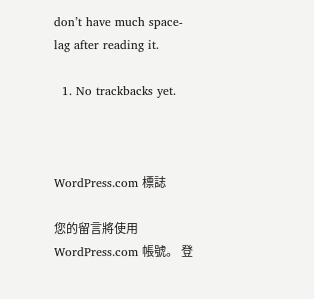don’t have much space-lag after reading it.

  1. No trackbacks yet.



WordPress.com 標誌

您的留言將使用 WordPress.com 帳號。 登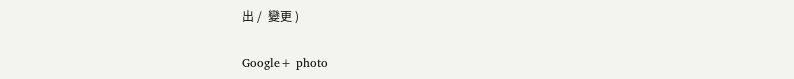出 /  變更 )

Google+ photo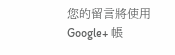您的留言將使用 Google+ 帳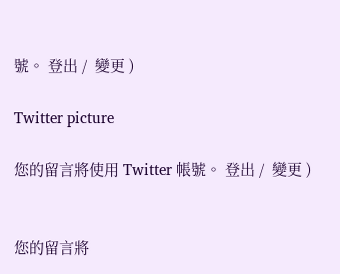號。 登出 /  變更 )

Twitter picture

您的留言將使用 Twitter 帳號。 登出 /  變更 )


您的留言將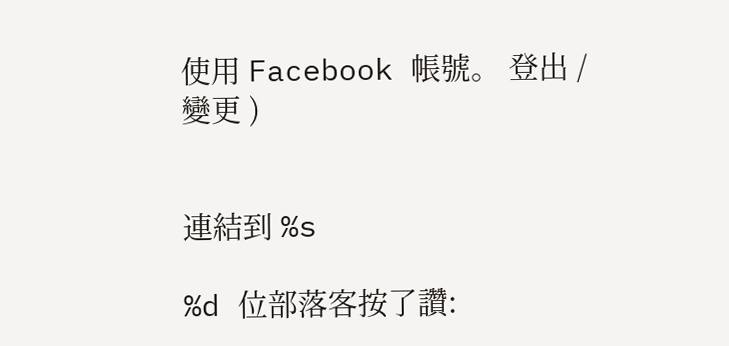使用 Facebook 帳號。 登出 /  變更 )


連結到 %s

%d 位部落客按了讚: